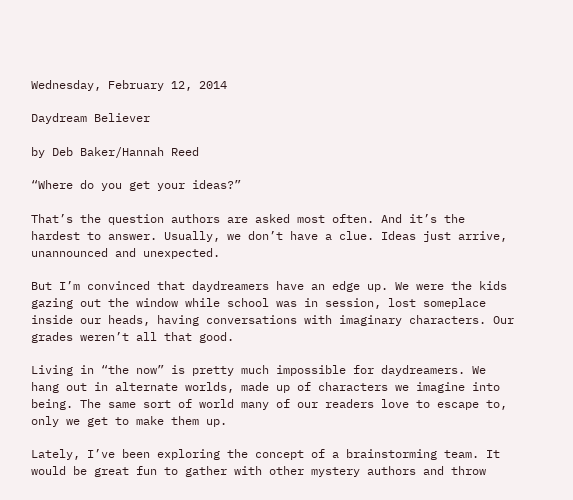Wednesday, February 12, 2014

Daydream Believer

by Deb Baker/Hannah Reed

“Where do you get your ideas?”

That’s the question authors are asked most often. And it’s the hardest to answer. Usually, we don’t have a clue. Ideas just arrive, unannounced and unexpected.

But I’m convinced that daydreamers have an edge up. We were the kids gazing out the window while school was in session, lost someplace inside our heads, having conversations with imaginary characters. Our grades weren’t all that good.

Living in “the now” is pretty much impossible for daydreamers. We hang out in alternate worlds, made up of characters we imagine into being. The same sort of world many of our readers love to escape to, only we get to make them up.

Lately, I’ve been exploring the concept of a brainstorming team. It would be great fun to gather with other mystery authors and throw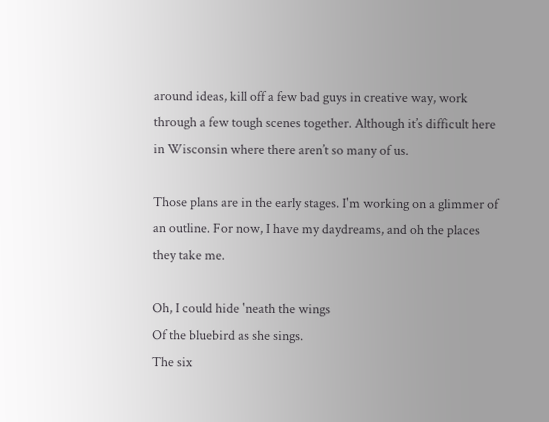around ideas, kill off a few bad guys in creative way, work through a few tough scenes together. Although it’s difficult here in Wisconsin where there aren’t so many of us.

Those plans are in the early stages. I'm working on a glimmer of an outline. For now, I have my daydreams, and oh the places they take me.

Oh, I could hide 'neath the wings
Of the bluebird as she sings.
The six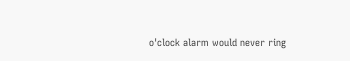o'clock alarm would never ring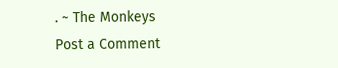. ~ The Monkeys
Post a Comment